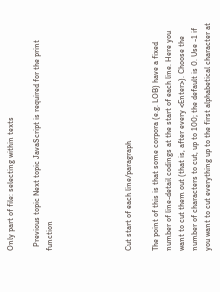Only part of file: selecting within texts

  Previous topic Next topic JavaScript is required for the print function





Cut start of each line/paragraph

The point of this is that some corpora (e.g. LOB) have a fixed number of line-detail codings at the start of each line. Here you want to cut them out (that is, after every <Enter>). Choose the number of characters to cut, up to 100; the default is 0. Use -1 if you want to cut everything up to the first alphabetical character at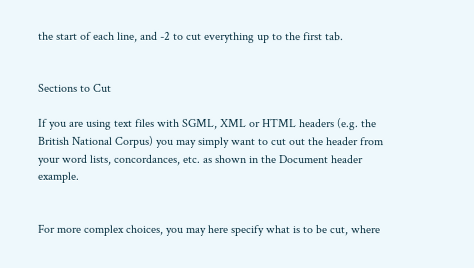the start of each line, and -2 to cut everything up to the first tab.


Sections to Cut

If you are using text files with SGML, XML or HTML headers (e.g. the British National Corpus) you may simply want to cut out the header from your word lists, concordances, etc. as shown in the Document header example.


For more complex choices, you may here specify what is to be cut, where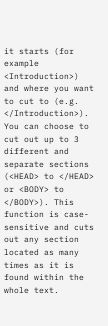it starts (for example <Introduction>) and where you want to cut to (e.g. </Introduction>). You can choose to cut out up to 3 different and separate sections (<HEAD> to </HEAD> or <BODY> to </BODY>). This function is case-sensitive and cuts out any section located as many times as it is found within the whole text.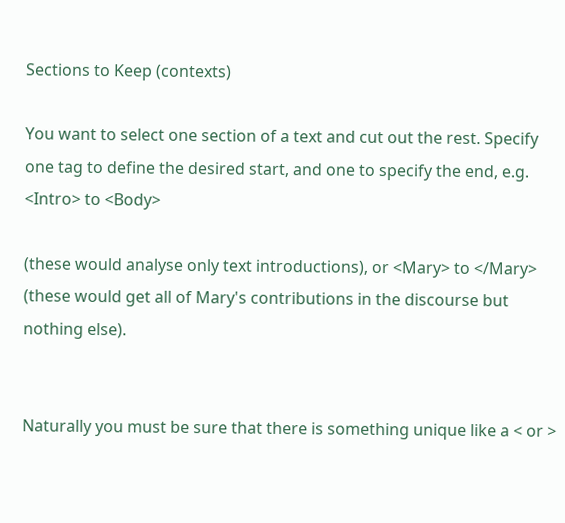Sections to Keep (contexts)

You want to select one section of a text and cut out the rest. Specify one tag to define the desired start, and one to specify the end, e.g. <Intro> to <Body>

(these would analyse only text introductions), or <Mary> to </Mary> (these would get all of Mary's contributions in the discourse but nothing else).


Naturally you must be sure that there is something unique like a < or >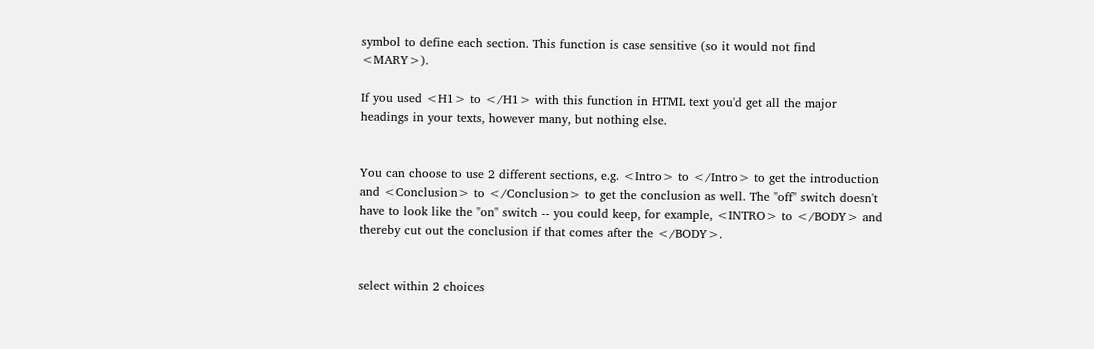symbol to define each section. This function is case sensitive (so it would not find <MARY>).

If you used <H1> to </H1> with this function in HTML text you'd get all the major headings in your texts, however many, but nothing else.


You can choose to use 2 different sections, e.g. <Intro> to </Intro> to get the introduction and <Conclusion> to </Conclusion> to get the conclusion as well. The "off" switch doesn't have to look like the "on" switch -- you could keep, for example, <INTRO> to </BODY> and thereby cut out the conclusion if that comes after the </BODY>.


select within 2 choices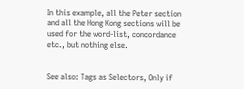In this example, all the Peter section and all the Hong Kong sections will be used for the word-list, concordance etc., but nothing else.


See also: Tags as Selectors, Only if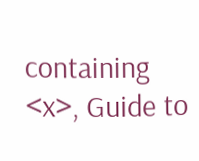containing <x>, Guide to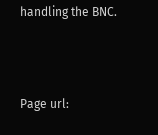handling the BNC.



Page url: